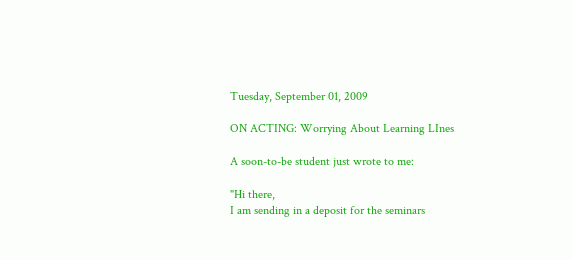Tuesday, September 01, 2009

ON ACTING: Worrying About Learning LInes

A soon-to-be student just wrote to me:

"Hi there,
I am sending in a deposit for the seminars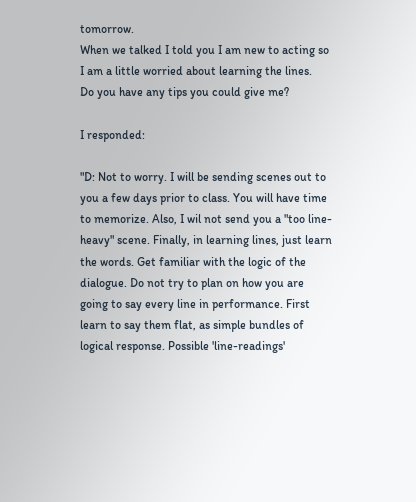tomorrow.
When we talked I told you I am new to acting so I am a little worried about learning the lines.
Do you have any tips you could give me?

I responded:

"D: Not to worry. I will be sending scenes out to you a few days prior to class. You will have time to memorize. Also, I wil not send you a "too line-heavy" scene. Finally, in learning lines, just learn the words. Get familiar with the logic of the dialogue. Do not try to plan on how you are going to say every line in performance. First learn to say them flat, as simple bundles of logical response. Possible 'line-readings'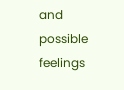and possible feelings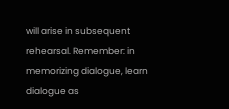will arise in subsequent rehearsal. Remember: in memorizing dialogue, learn dialogue as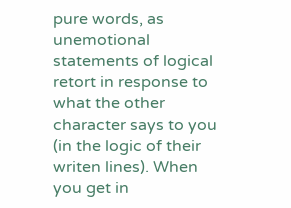pure words, as unemotional statements of logical retort in response to what the other character says to you (in the logic of their writen lines). When you get in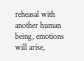reheasal with another human being, emotions will arise,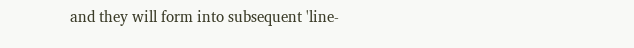and they will form into subsequent 'line-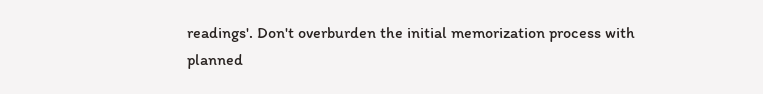readings'. Don't overburden the initial memorization process with planned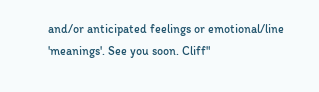and/or anticipated feelings or emotional/line 'meanings'. See you soon. Cliff"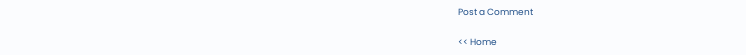Post a Comment

<< Home